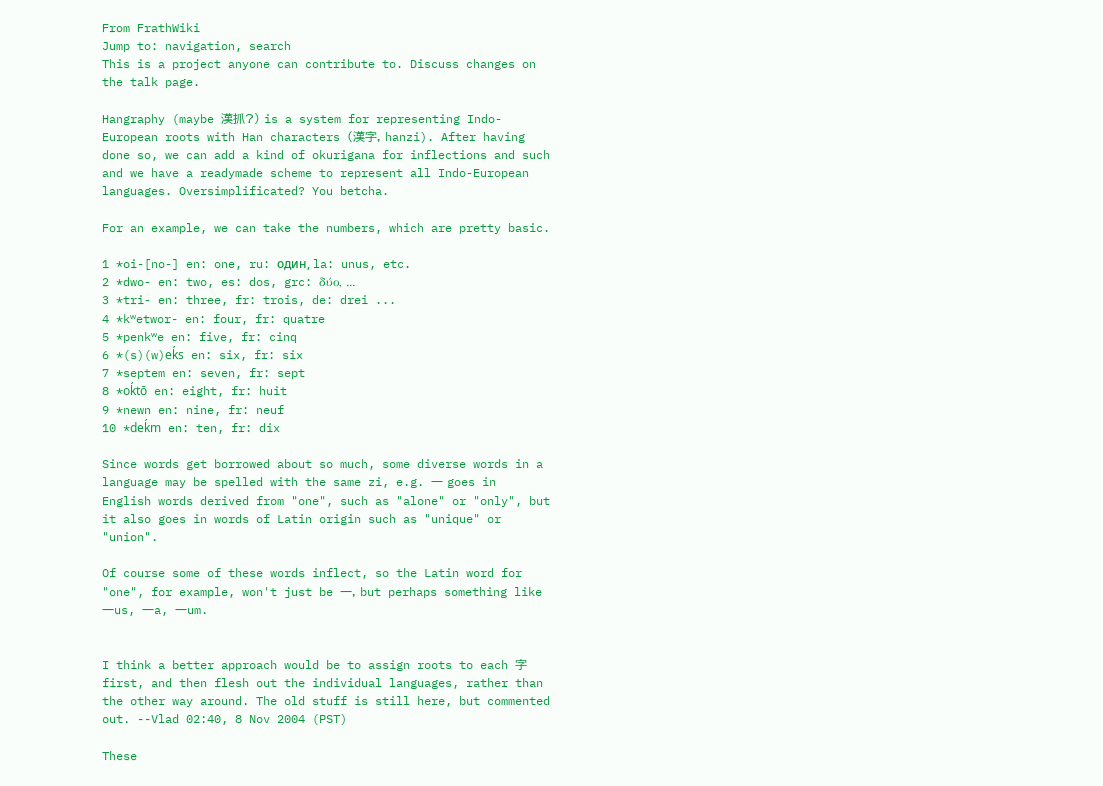From FrathWiki
Jump to: navigation, search
This is a project anyone can contribute to. Discuss changes on the talk page.

Hangraphy (maybe 漢抓?) is a system for representing Indo-European roots with Han characters (漢字, hanzi). After having done so, we can add a kind of okurigana for inflections and such and we have a readymade scheme to represent all Indo-European languages. Oversimplificated? You betcha.

For an example, we can take the numbers, which are pretty basic.

1 *oi-[no-] en: one, ru: один, la: unus, etc.
2 *dwo- en: two, es: dos, grc: δύο, ...
3 *tri- en: three, fr: trois, de: drei ...
4 *kʷetwor- en: four, fr: quatre
5 *penkʷe en: five, fr: cinq
6 *(s)(w)eḱs en: six, fr: six
7 *septem en: seven, fr: sept
8 *oḱtō en: eight, fr: huit
9 *newn en: nine, fr: neuf
10 *deḱm en: ten, fr: dix

Since words get borrowed about so much, some diverse words in a language may be spelled with the same zi, e.g. 一 goes in English words derived from "one", such as "alone" or "only", but it also goes in words of Latin origin such as "unique" or "union".

Of course some of these words inflect, so the Latin word for "one", for example, won't just be 一, but perhaps something like 一us, 一a, 一um.


I think a better approach would be to assign roots to each 字 first, and then flesh out the individual languages, rather than the other way around. The old stuff is still here, but commented out. --Vlad 02:40, 8 Nov 2004 (PST)

These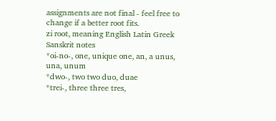assignments are not final - feel free to change if a better root fits.
zi root, meaning English Latin Greek Sanskrit notes
*oi-no-, one, unique one, an, a unus, una, unum
*dwo-, two two duo, duae
*trei-, three three tres,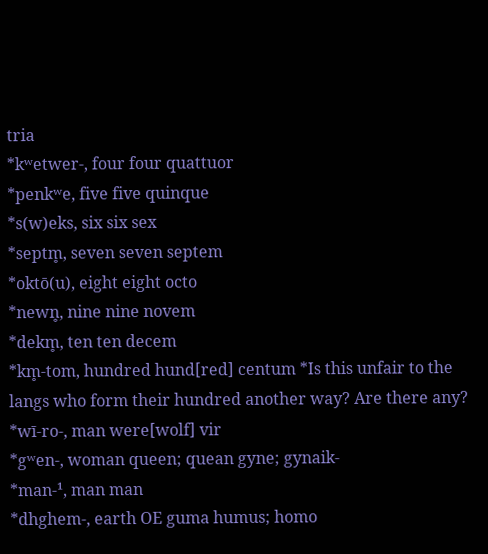tria
*kʷetwer-, four four quattuor
*penkʷe, five five quinque
*s(w)eks, six six sex
*septm̥, seven seven septem
*oktō(u), eight eight octo
*newn̥, nine nine novem
*dekm̥, ten ten decem
*km̥-tom, hundred hund[red] centum *Is this unfair to the langs who form their hundred another way? Are there any?
*wī-ro-, man were[wolf] vir
*gʷen-, woman queen; quean gyne; gynaik-
*man-¹, man man
*dhghem-, earth OE guma humus; homo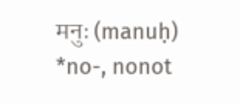मनुः (manuḥ)
*no-, nonot